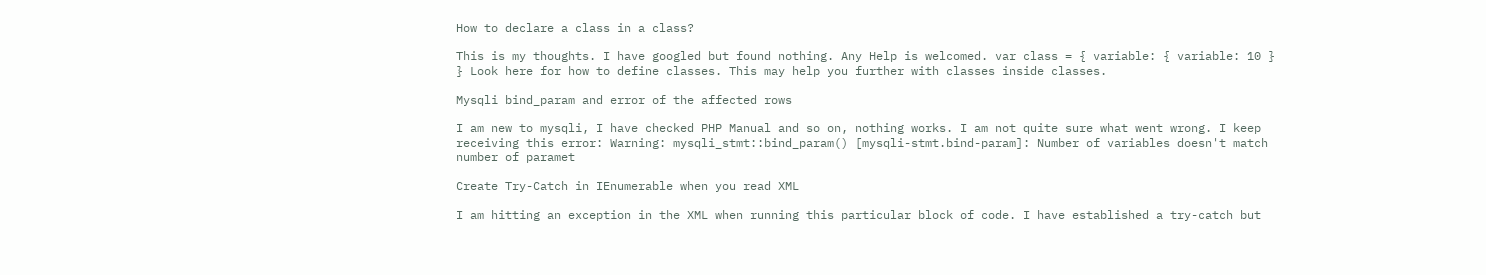How to declare a class in a class?

This is my thoughts. I have googled but found nothing. Any Help is welcomed. var class = { variable: { variable: 10 } } Look here for how to define classes. This may help you further with classes inside classes.

Mysqli bind_param and error of the affected rows

I am new to mysqli, I have checked PHP Manual and so on, nothing works. I am not quite sure what went wrong. I keep receiving this error: Warning: mysqli_stmt::bind_param() [mysqli-stmt.bind-param]: Number of variables doesn't match number of paramet

Create Try-Catch in IEnumerable when you read XML

I am hitting an exception in the XML when running this particular block of code. I have established a try-catch but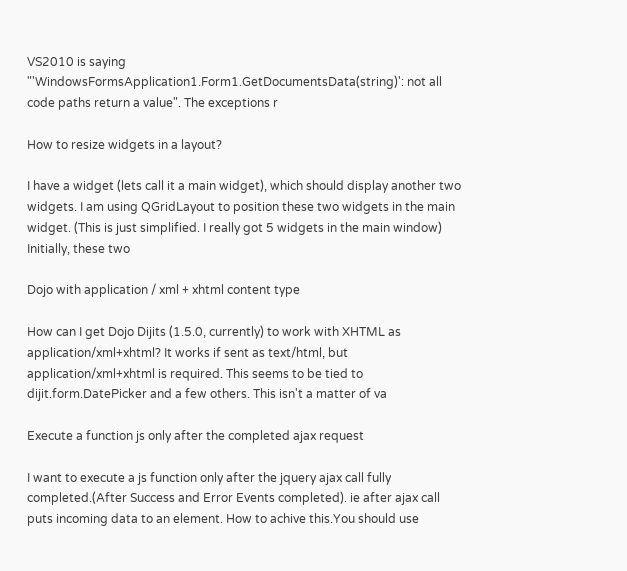VS2010 is saying "'WindowsFormsApplication1.Form1.GetDocumentsData(string)': not all code paths return a value". The exceptions r

How to resize widgets in a layout?

I have a widget (lets call it a main widget), which should display another two widgets. I am using QGridLayout to position these two widgets in the main widget. (This is just simplified. I really got 5 widgets in the main window) Initially, these two

Dojo with application / xml + xhtml content type

How can I get Dojo Dijits (1.5.0, currently) to work with XHTML as application/xml+xhtml? It works if sent as text/html, but application/xml+xhtml is required. This seems to be tied to dijit.form.DatePicker and a few others. This isn't a matter of va

Execute a function js only after the completed ajax request

I want to execute a js function only after the jquery ajax call fully completed.(After Success and Error Events completed). ie after ajax call puts incoming data to an element. How to achive this.You should use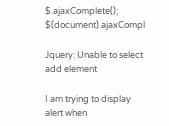$.ajaxComplete(); $(document).ajaxCompl

Jquery: Unable to select add element

I am trying to display alert when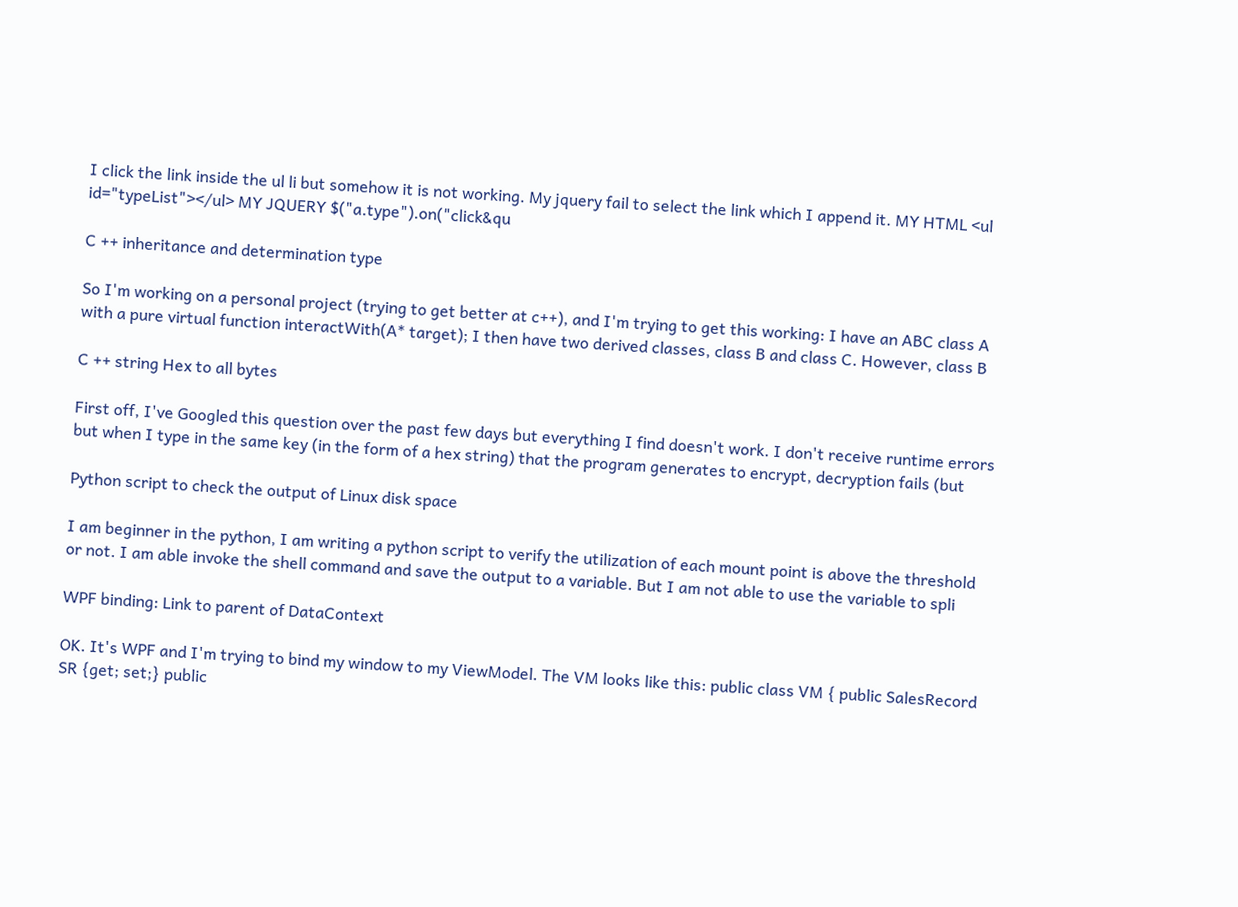I click the link inside the ul li but somehow it is not working. My jquery fail to select the link which I append it. MY HTML <ul id="typeList"></ul> MY JQUERY $("a.type").on("click&qu

C ++ inheritance and determination type

So I'm working on a personal project (trying to get better at c++), and I'm trying to get this working: I have an ABC class A with a pure virtual function interactWith(A* target); I then have two derived classes, class B and class C. However, class B

C ++ string Hex to all bytes

First off, I've Googled this question over the past few days but everything I find doesn't work. I don't receive runtime errors but when I type in the same key (in the form of a hex string) that the program generates to encrypt, decryption fails (but

Python script to check the output of Linux disk space

I am beginner in the python, I am writing a python script to verify the utilization of each mount point is above the threshold or not. I am able invoke the shell command and save the output to a variable. But I am not able to use the variable to spli

WPF binding: Link to parent of DataContext

OK. It's WPF and I'm trying to bind my window to my ViewModel. The VM looks like this: public class VM { public SalesRecord SR {get; set;} public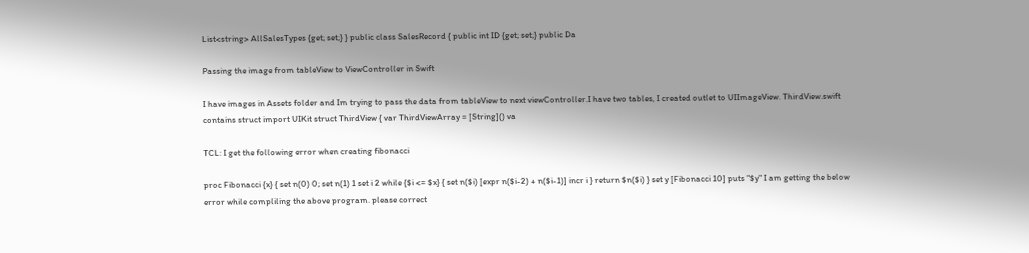List<string> AllSalesTypes {get; set;} } public class SalesRecord { public int ID {get; set;} public Da

Passing the image from tableView to ViewController in Swift

I have images in Assets folder and Im trying to pass the data from tableView to next viewController.I have two tables, I created outlet to UIImageView. ThirdView.swift contains struct import UIKit struct ThirdView { var ThirdViewArray = [String]() va

TCL: I get the following error when creating fibonacci

proc Fibonacci {x} { set n(0) 0; set n(1) 1 set i 2 while {$i <= $x} { set n($i) [expr n($i-2) + n($i-1)] incr i } return $n($i) } set y [Fibonacci 10] puts "$y" I am getting the below error while compliling the above program. please correct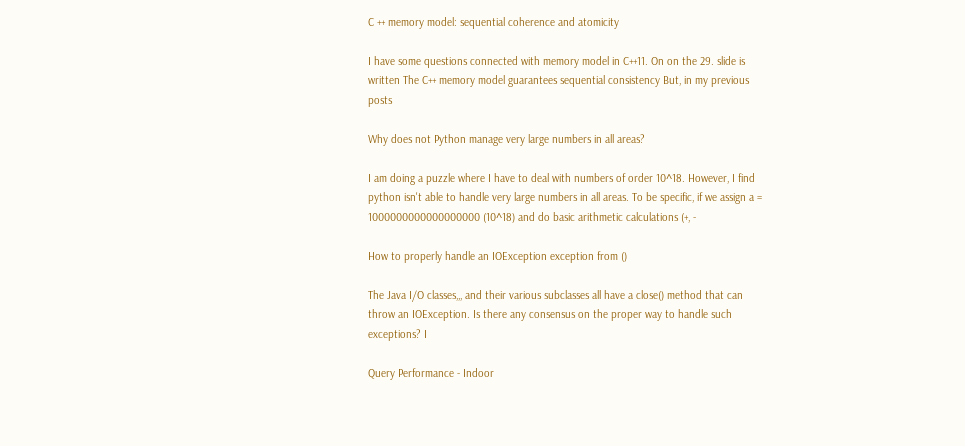C ++ memory model: sequential coherence and atomicity

I have some questions connected with memory model in C++11. On on the 29. slide is written The C++ memory model guarantees sequential consistency But, in my previous posts

Why does not Python manage very large numbers in all areas?

I am doing a puzzle where I have to deal with numbers of order 10^18. However, I find python isn't able to handle very large numbers in all areas. To be specific, if we assign a = 1000000000000000000 (10^18) and do basic arithmetic calculations (+, -

How to properly handle an IOException exception from ()

The Java I/O classes,,, and their various subclasses all have a close() method that can throw an IOException. Is there any consensus on the proper way to handle such exceptions? I

Query Performance - Indoor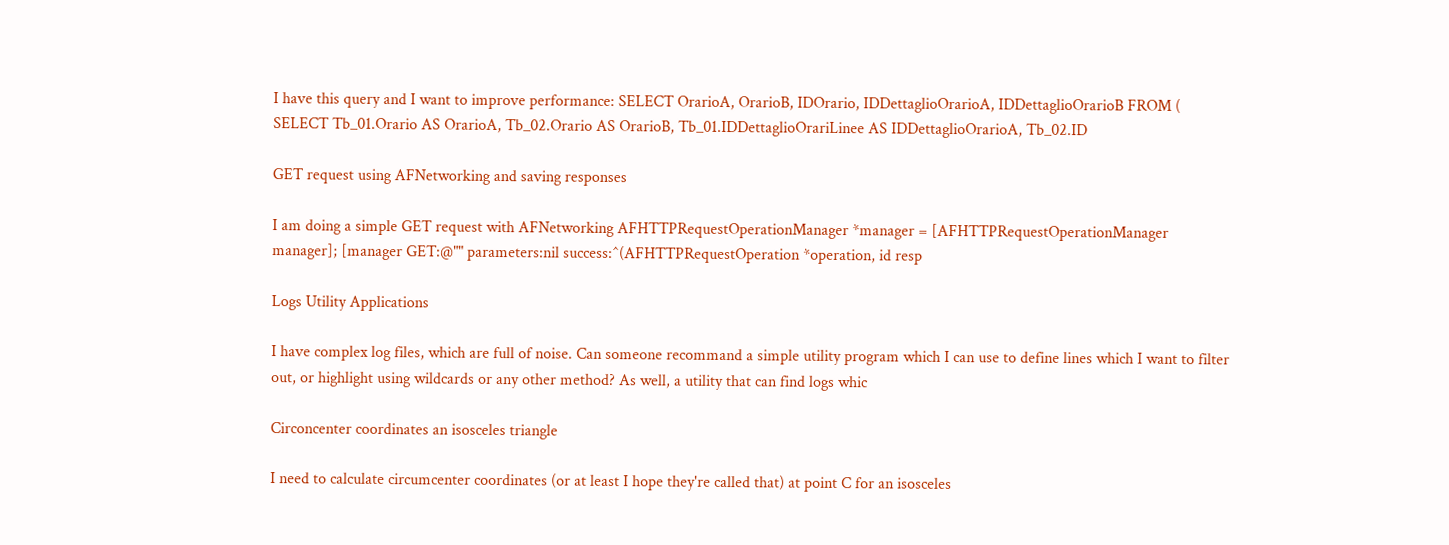I have this query and I want to improve performance: SELECT OrarioA, OrarioB, IDOrario, IDDettaglioOrarioA, IDDettaglioOrarioB FROM ( SELECT Tb_01.Orario AS OrarioA, Tb_02.Orario AS OrarioB, Tb_01.IDDettaglioOrariLinee AS IDDettaglioOrarioA, Tb_02.ID

GET request using AFNetworking and saving responses

I am doing a simple GET request with AFNetworking AFHTTPRequestOperationManager *manager = [AFHTTPRequestOperationManager manager]; [manager GET:@"" parameters:nil success:^(AFHTTPRequestOperation *operation, id resp

Logs Utility Applications

I have complex log files, which are full of noise. Can someone recommand a simple utility program which I can use to define lines which I want to filter out, or highlight using wildcards or any other method? As well, a utility that can find logs whic

Circoncenter coordinates an isosceles triangle

I need to calculate circumcenter coordinates (or at least I hope they're called that) at point C for an isosceles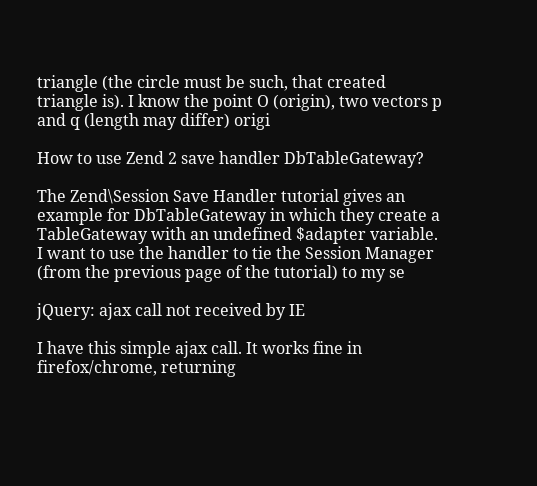triangle (the circle must be such, that created triangle is). I know the point O (origin), two vectors p and q (length may differ) origi

How to use Zend 2 save handler DbTableGateway?

The Zend\Session Save Handler tutorial gives an example for DbTableGateway in which they create a TableGateway with an undefined $adapter variable. I want to use the handler to tie the Session Manager (from the previous page of the tutorial) to my se

jQuery: ajax call not received by IE

I have this simple ajax call. It works fine in firefox/chrome, returning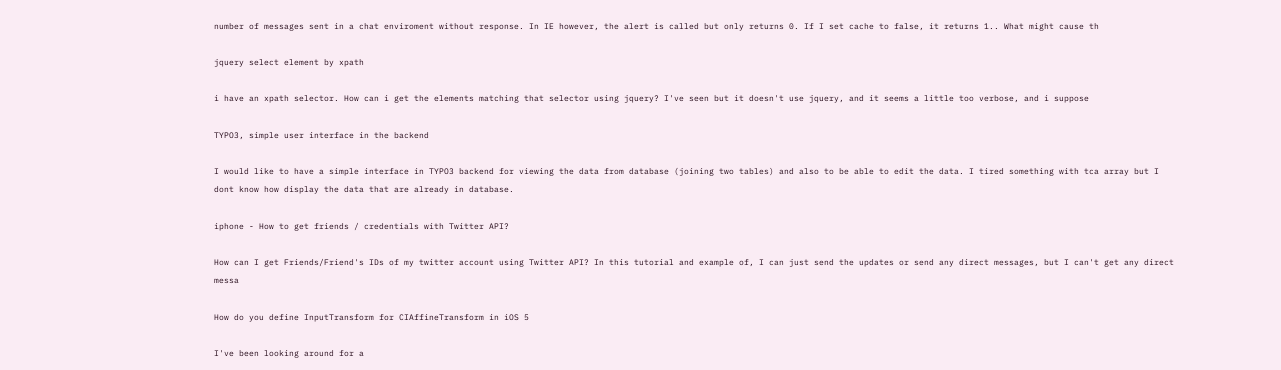number of messages sent in a chat enviroment without response. In IE however, the alert is called but only returns 0. If I set cache to false, it returns 1.. What might cause th

jquery select element by xpath

i have an xpath selector. How can i get the elements matching that selector using jquery? I've seen but it doesn't use jquery, and it seems a little too verbose, and i suppose

TYPO3, simple user interface in the backend

I would like to have a simple interface in TYPO3 backend for viewing the data from database (joining two tables) and also to be able to edit the data. I tired something with tca array but I dont know how display the data that are already in database.

iphone - How to get friends / credentials with Twitter API?

How can I get Friends/Friend's IDs of my twitter account using Twitter API? In this tutorial and example of, I can just send the updates or send any direct messages, but I can't get any direct messa

How do you define InputTransform for CIAffineTransform in iOS 5

I've been looking around for a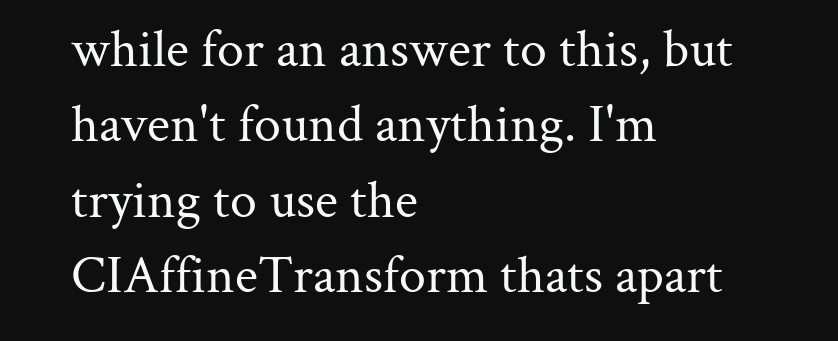while for an answer to this, but haven't found anything. I'm trying to use the CIAffineTransform thats apart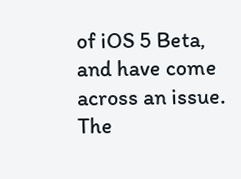of iOS 5 Beta, and have come across an issue. The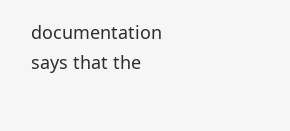documentation says that the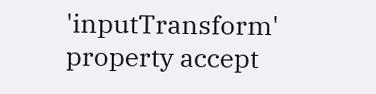'inputTransform' property accept